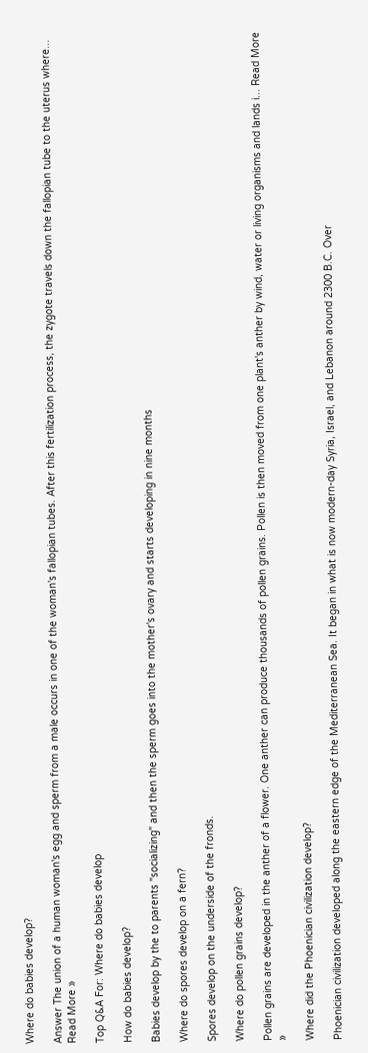Where do babies develop?

Answer The union of a human woman's egg and sperm from a male occurs in one of the woman's fallopian tubes. After this fertilization process, the zygote travels down the fallopian tube to the uterus where... Read More »

Top Q&A For: Where do babies develop

How do babies develop?

Babies develop by the to parents "socializing" and then the sperm goes into the mother's ovary and starts developing in nine months

Where do spores develop on a fern?

Spores develop on the underside of the fronds.

Where do pollen grains develop?

Pollen grains are developed in the anther of a flower. One anther can produce thousands of pollen grains. Pollen is then moved from one plant's anther by wind, water or living organisms and lands i... Read More »

Where did the Phoenician civilization develop?

Phoenician civilization developed along the eastern edge of the Mediterranean Sea. It began in what is now modern-day Syria, Israel, and Lebanon around 2300 B.C. Over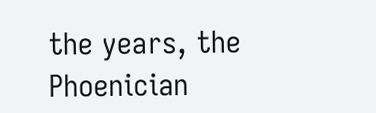the years, the Phoenician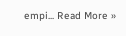empi... Read More »